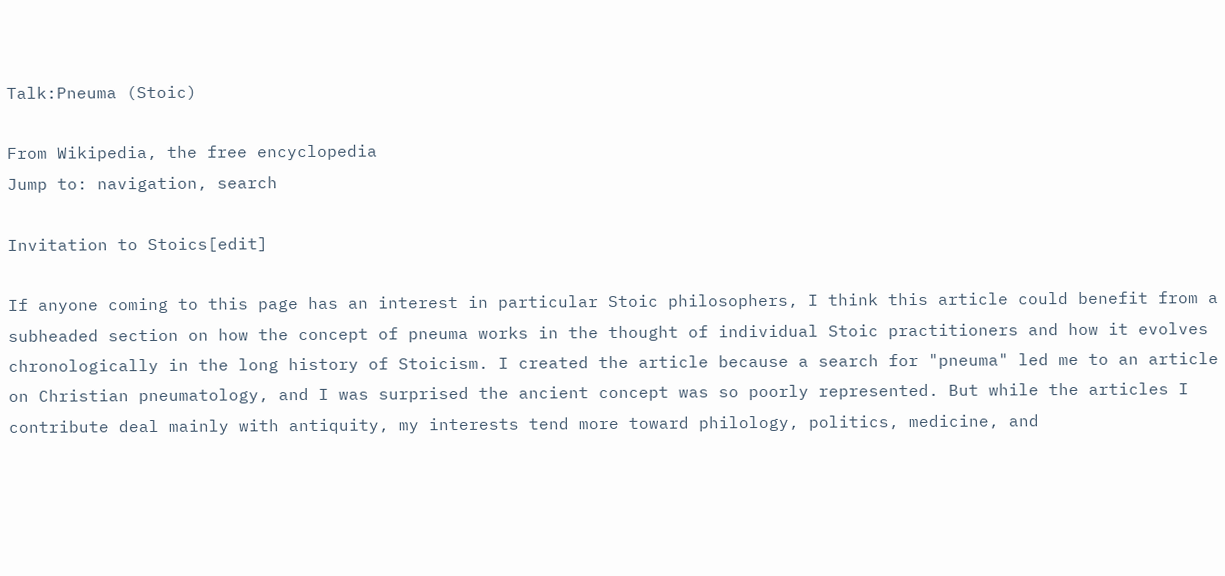Talk:Pneuma (Stoic)

From Wikipedia, the free encyclopedia
Jump to: navigation, search

Invitation to Stoics[edit]

If anyone coming to this page has an interest in particular Stoic philosophers, I think this article could benefit from a subheaded section on how the concept of pneuma works in the thought of individual Stoic practitioners and how it evolves chronologically in the long history of Stoicism. I created the article because a search for "pneuma" led me to an article on Christian pneumatology, and I was surprised the ancient concept was so poorly represented. But while the articles I contribute deal mainly with antiquity, my interests tend more toward philology, politics, medicine, and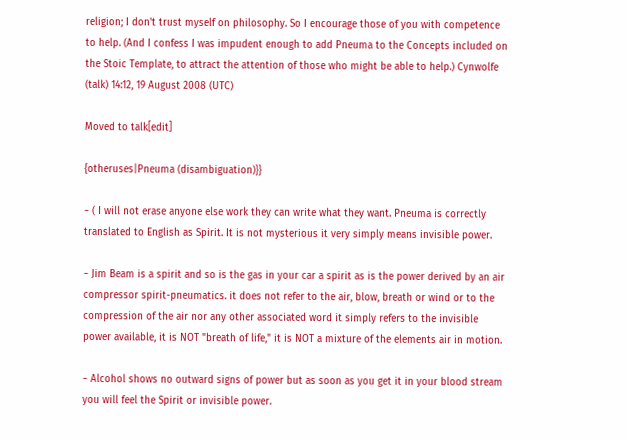religion; I don't trust myself on philosophy. So I encourage those of you with competence to help. (And I confess I was impudent enough to add Pneuma to the Concepts included on the Stoic Template, to attract the attention of those who might be able to help.) Cynwolfe (talk) 14:12, 19 August 2008 (UTC)

Moved to talk[edit]

{otheruses|Pneuma (disambiguation)}}

− ( I will not erase anyone else work they can write what they want. Pneuma is correctly translated to English as Spirit. It is not mysterious it very simply means invisible power.

− Jim Beam is a spirit and so is the gas in your car a spirit as is the power derived by an air compressor spirit-pneumatics. it does not refer to the air, blow, breath or wind or to the compression of the air nor any other associated word it simply refers to the invisible power available, it is NOT "breath of life," it is NOT a mixture of the elements air in motion.

− Alcohol shows no outward signs of power but as soon as you get it in your blood stream you will feel the Spirit or invisible power.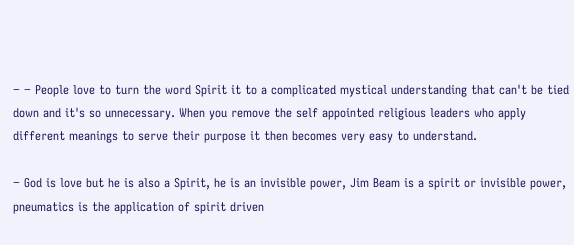− − People love to turn the word Spirit it to a complicated mystical understanding that can't be tied down and it's so unnecessary. When you remove the self appointed religious leaders who apply different meanings to serve their purpose it then becomes very easy to understand.

− God is love but he is also a Spirit, he is an invisible power, Jim Beam is a spirit or invisible power, pneumatics is the application of spirit driven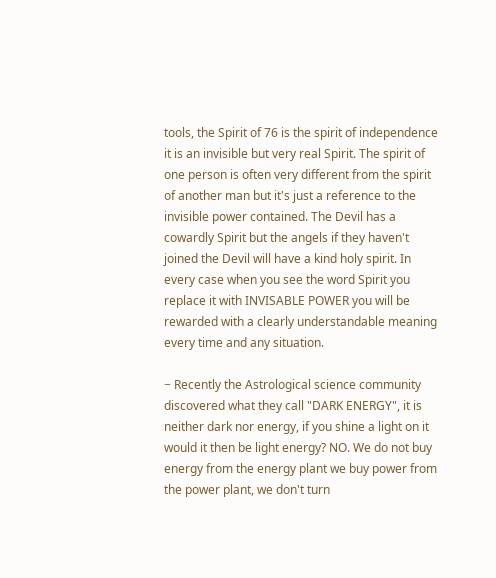tools, the Spirit of 76 is the spirit of independence it is an invisible but very real Spirit. The spirit of one person is often very different from the spirit of another man but it's just a reference to the invisible power contained. The Devil has a cowardly Spirit but the angels if they haven't joined the Devil will have a kind holy spirit. In every case when you see the word Spirit you replace it with INVISABLE POWER you will be rewarded with a clearly understandable meaning every time and any situation.

− Recently the Astrological science community discovered what they call "DARK ENERGY", it is neither dark nor energy, if you shine a light on it would it then be light energy? NO. We do not buy energy from the energy plant we buy power from the power plant, we don't turn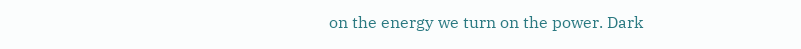on the energy we turn on the power. Dark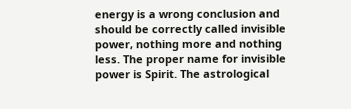energy is a wrong conclusion and should be correctly called invisible power, nothing more and nothing less. The proper name for invisible power is Spirit. The astrological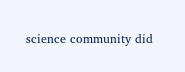science community did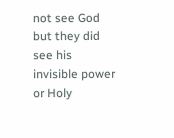not see God but they did see his invisible power or Holy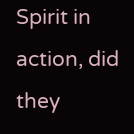Spirit in action, did they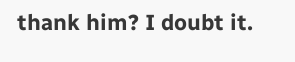thank him? I doubt it.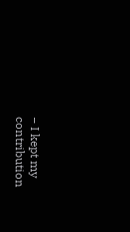− I kept my contribution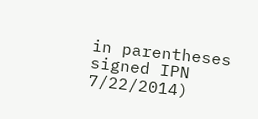in parentheses signed IPN 7/22/2014)